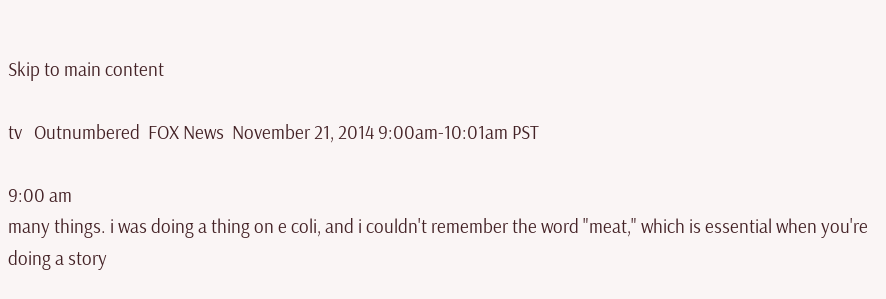Skip to main content

tv   Outnumbered  FOX News  November 21, 2014 9:00am-10:01am PST

9:00 am
many things. i was doing a thing on e coli, and i couldn't remember the word "meat," which is essential when you're doing a story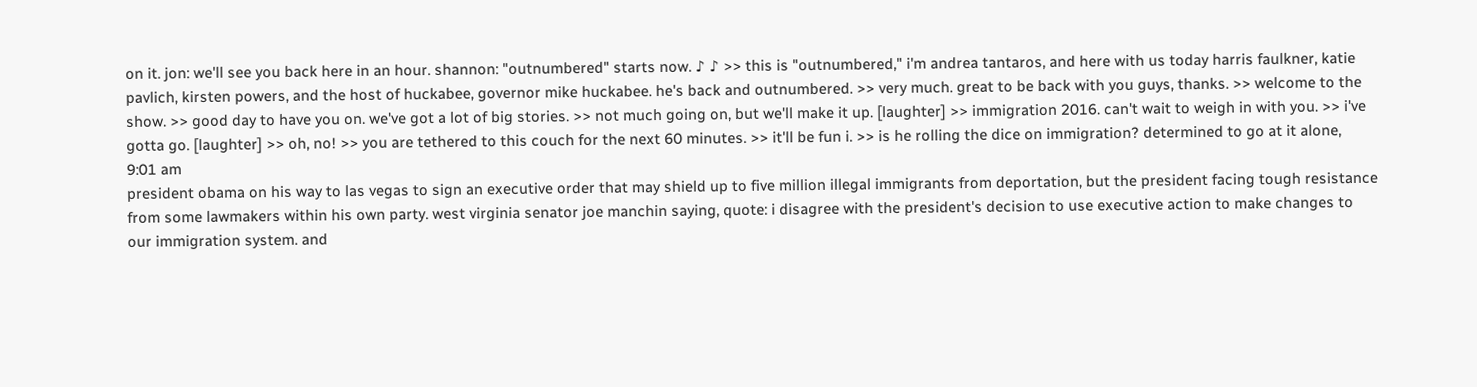on it. jon: we'll see you back here in an hour. shannon: "outnumbered" starts now. ♪ ♪ >> this is "outnumbered," i'm andrea tantaros, and here with us today harris faulkner, katie pavlich, kirsten powers, and the host of huckabee, governor mike huckabee. he's back and outnumbered. >> very much. great to be back with you guys, thanks. >> welcome to the show. >> good day to have you on. we've got a lot of big stories. >> not much going on, but we'll make it up. [laughter] >> immigration 2016. can't wait to weigh in with you. >> i've gotta go. [laughter] >> oh, no! >> you are tethered to this couch for the next 60 minutes. >> it'll be fun i. >> is he rolling the dice on immigration? determined to go at it alone,
9:01 am
president obama on his way to las vegas to sign an executive order that may shield up to five million illegal immigrants from deportation, but the president facing tough resistance from some lawmakers within his own party. west virginia senator joe manchin saying, quote: i disagree with the president's decision to use executive action to make changes to our immigration system. and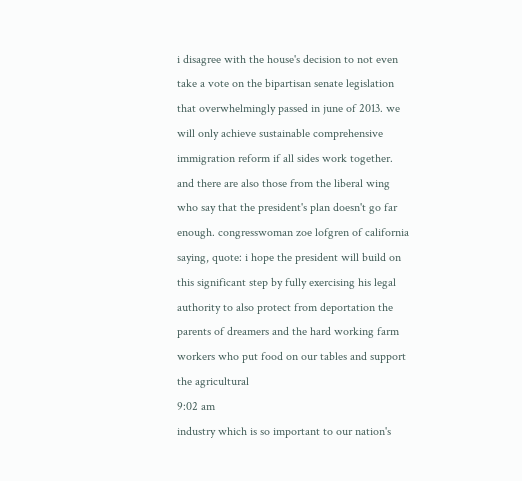i disagree with the house's decision to not even take a vote on the bipartisan senate legislation that overwhelmingly passed in june of 2013. we will only achieve sustainable comprehensive immigration reform if all sides work together. and there are also those from the liberal wing who say that the president's plan doesn't go far enough. congresswoman zoe lofgren of california saying, quote: i hope the president will build on this significant step by fully exercising his legal authority to also protect from deportation the parents of dreamers and the hard working farm workers who put food on our tables and support the agricultural
9:02 am
industry which is so important to our nation's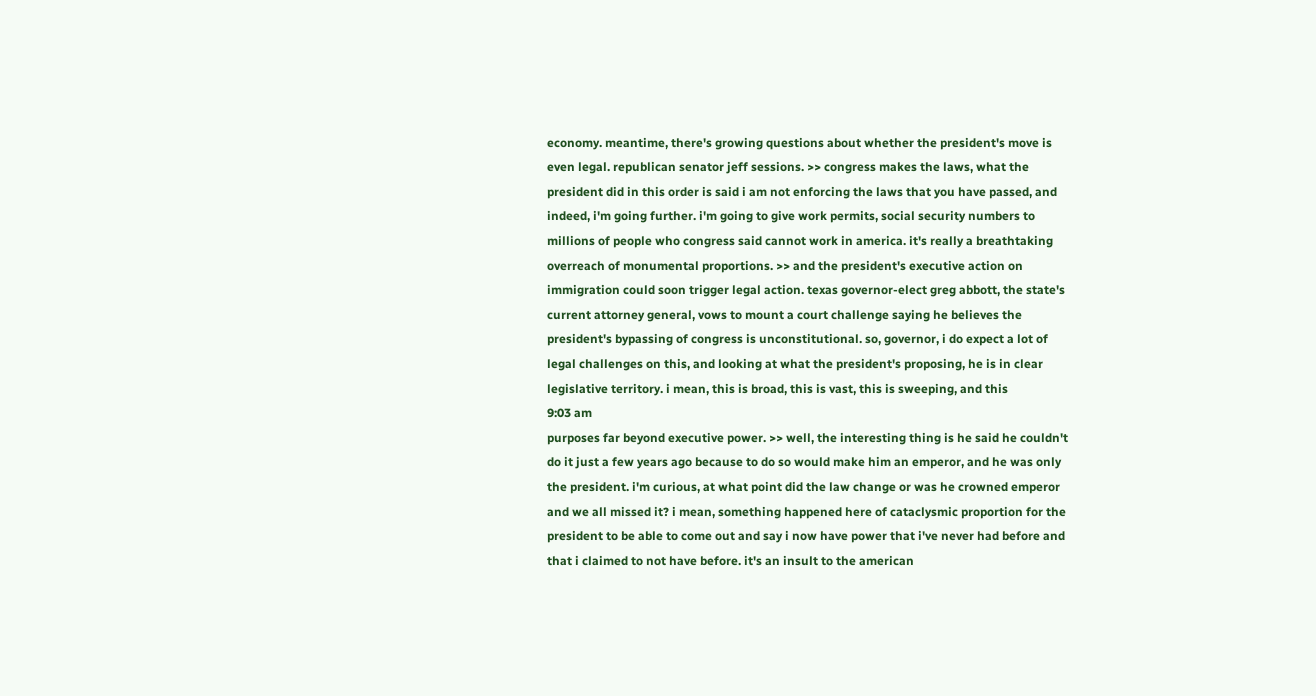economy. meantime, there's growing questions about whether the president's move is even legal. republican senator jeff sessions. >> congress makes the laws, what the president did in this order is said i am not enforcing the laws that you have passed, and indeed, i'm going further. i'm going to give work permits, social security numbers to millions of people who congress said cannot work in america. it's really a breathtaking overreach of monumental proportions. >> and the president's executive action on immigration could soon trigger legal action. texas governor-elect greg abbott, the state's current attorney general, vows to mount a court challenge saying he believes the president's bypassing of congress is unconstitutional. so, governor, i do expect a lot of legal challenges on this, and looking at what the president's proposing, he is in clear legislative territory. i mean, this is broad, this is vast, this is sweeping, and this
9:03 am
purposes far beyond executive power. >> well, the interesting thing is he said he couldn't do it just a few years ago because to do so would make him an emperor, and he was only the president. i'm curious, at what point did the law change or was he crowned emperor and we all missed it? i mean, something happened here of cataclysmic proportion for the president to be able to come out and say i now have power that i've never had before and that i claimed to not have before. it's an insult to the american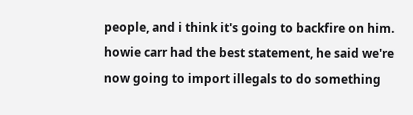people, and i think it's going to backfire on him. howie carr had the best statement, he said we're now going to import illegals to do something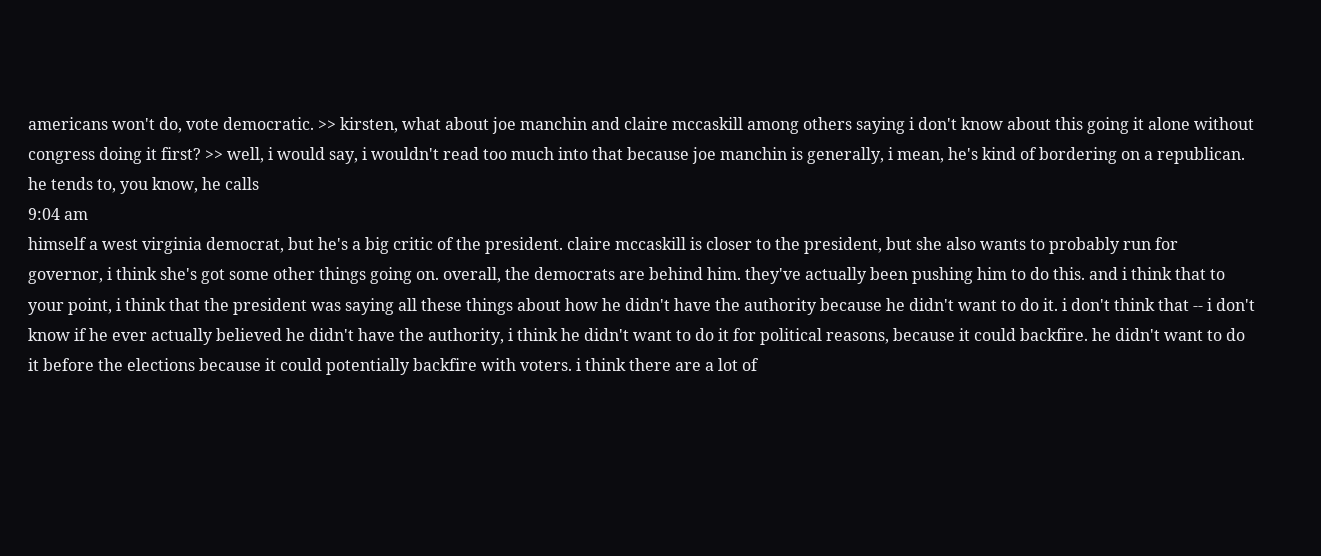americans won't do, vote democratic. >> kirsten, what about joe manchin and claire mccaskill among others saying i don't know about this going it alone without congress doing it first? >> well, i would say, i wouldn't read too much into that because joe manchin is generally, i mean, he's kind of bordering on a republican. he tends to, you know, he calls
9:04 am
himself a west virginia democrat, but he's a big critic of the president. claire mccaskill is closer to the president, but she also wants to probably run for governor, i think she's got some other things going on. overall, the democrats are behind him. they've actually been pushing him to do this. and i think that to your point, i think that the president was saying all these things about how he didn't have the authority because he didn't want to do it. i don't think that -- i don't know if he ever actually believed he didn't have the authority, i think he didn't want to do it for political reasons, because it could backfire. he didn't want to do it before the elections because it could potentially backfire with voters. i think there are a lot of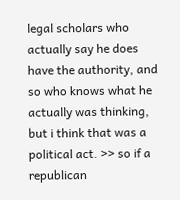legal scholars who actually say he does have the authority, and so who knows what he actually was thinking, but i think that was a political act. >> so if a republican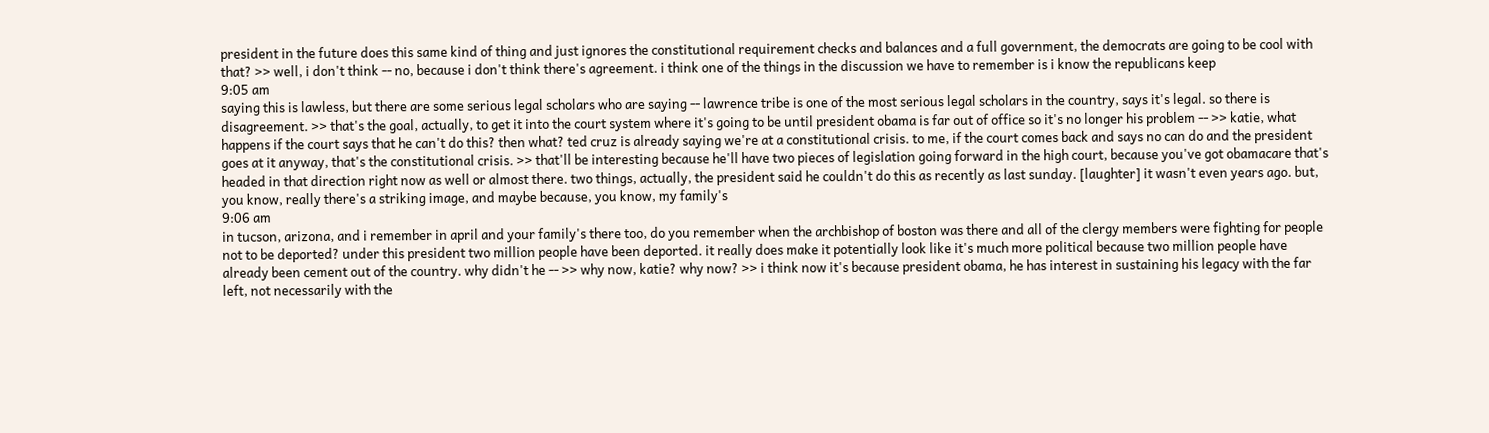president in the future does this same kind of thing and just ignores the constitutional requirement checks and balances and a full government, the democrats are going to be cool with that? >> well, i don't think -- no, because i don't think there's agreement. i think one of the things in the discussion we have to remember is i know the republicans keep
9:05 am
saying this is lawless, but there are some serious legal scholars who are saying -- lawrence tribe is one of the most serious legal scholars in the country, says it's legal. so there is disagreement. >> that's the goal, actually, to get it into the court system where it's going to be until president obama is far out of office so it's no longer his problem -- >> katie, what happens if the court says that he can't do this? then what? ted cruz is already saying we're at a constitutional crisis. to me, if the court comes back and says no can do and the president goes at it anyway, that's the constitutional crisis. >> that'll be interesting because he'll have two pieces of legislation going forward in the high court, because you've got obamacare that's headed in that direction right now as well or almost there. two things, actually, the president said he couldn't do this as recently as last sunday. [laughter] it wasn't even years ago. but, you know, really there's a striking image, and maybe because, you know, my family's
9:06 am
in tucson, arizona, and i remember in april and your family's there too, do you remember when the archbishop of boston was there and all of the clergy members were fighting for people not to be deported? under this president two million people have been deported. it really does make it potentially look like it's much more political because two million people have already been cement out of the country. why didn't he -- >> why now, katie? why now? >> i think now it's because president obama, he has interest in sustaining his legacy with the far left, not necessarily with the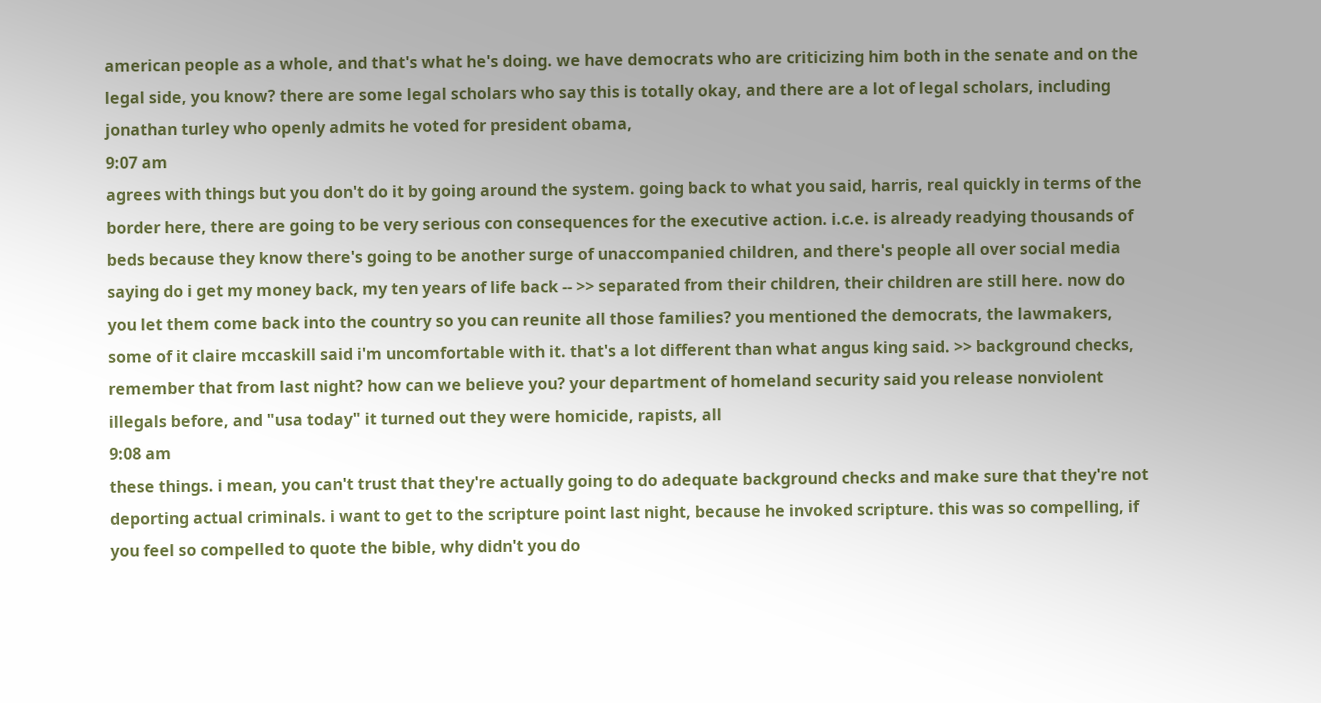american people as a whole, and that's what he's doing. we have democrats who are criticizing him both in the senate and on the legal side, you know? there are some legal scholars who say this is totally okay, and there are a lot of legal scholars, including jonathan turley who openly admits he voted for president obama,
9:07 am
agrees with things but you don't do it by going around the system. going back to what you said, harris, real quickly in terms of the border here, there are going to be very serious con consequences for the executive action. i.c.e. is already readying thousands of beds because they know there's going to be another surge of unaccompanied children, and there's people all over social media saying do i get my money back, my ten years of life back -- >> separated from their children, their children are still here. now do you let them come back into the country so you can reunite all those families? you mentioned the democrats, the lawmakers, some of it claire mccaskill said i'm uncomfortable with it. that's a lot different than what angus king said. >> background checks, remember that from last night? how can we believe you? your department of homeland security said you release nonviolent illegals before, and "usa today" it turned out they were homicide, rapists, all
9:08 am
these things. i mean, you can't trust that they're actually going to do adequate background checks and make sure that they're not deporting actual criminals. i want to get to the scripture point last night, because he invoked scripture. this was so compelling, if you feel so compelled to quote the bible, why didn't you do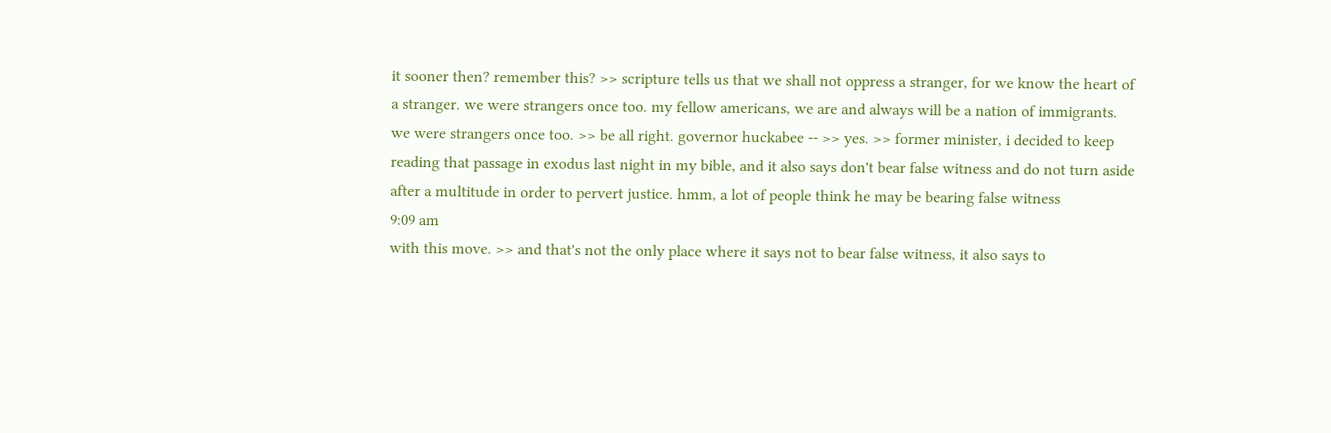it sooner then? remember this? >> scripture tells us that we shall not oppress a stranger, for we know the heart of a stranger. we were strangers once too. my fellow americans, we are and always will be a nation of immigrants. we were strangers once too. >> be all right. governor huckabee -- >> yes. >> former minister, i decided to keep reading that passage in exodus last night in my bible, and it also says don't bear false witness and do not turn aside after a multitude in order to pervert justice. hmm, a lot of people think he may be bearing false witness
9:09 am
with this move. >> and that's not the only place where it says not to bear false witness, it also says to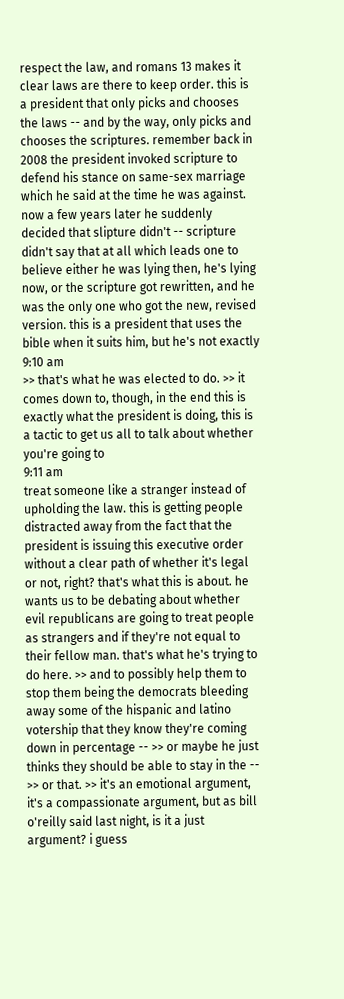respect the law, and romans 13 makes it clear laws are there to keep order. this is a president that only picks and chooses the laws -- and by the way, only picks and chooses the scriptures. remember back in 2008 the president invoked scripture to defend his stance on same-sex marriage which he said at the time he was against. now a few years later he suddenly decided that slipture didn't -- scripture didn't say that at all which leads one to believe either he was lying then, he's lying now, or the scripture got rewritten, and he was the only one who got the new, revised version. this is a president that uses the bible when it suits him, but he's not exactly
9:10 am
>> that's what he was elected to do. >> it comes down to, though, in the end this is exactly what the president is doing, this is a tactic to get us all to talk about whether you're going to
9:11 am
treat someone like a stranger instead of upholding the law. this is getting people distracted away from the fact that the president is issuing this executive order without a clear path of whether it's legal or not, right? that's what this is about. he wants us to be debating about whether evil republicans are going to treat people as strangers and if they're not equal to their fellow man. that's what he's trying to do here. >> and to possibly help them to stop them being the democrats bleeding away some of the hispanic and latino votership that they know they're coming down in percentage -- >> or maybe he just thinks they should be able to stay in the -- >> or that. >> it's an emotional argument, it's a compassionate argument, but as bill o'reilly said last night, is it a just argument? i guess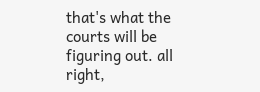that's what the courts will be figuring out. all right,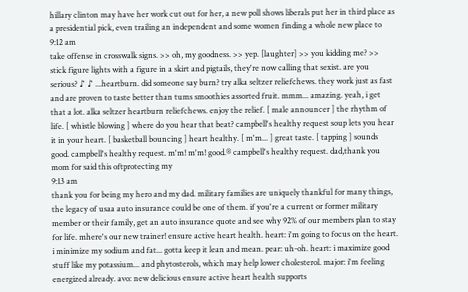hillary clinton may have her work cut out for her, a new poll shows liberals put her in third place as a presidential pick, even trailing an independent and some women finding a whole new place to
9:12 am
take offense in crosswalk signs. >> oh, my goodness. >> yep. [laughter] >> you kidding me? >> stick figure lights with a figure in a skirt and pigtails, they're now calling that sexist. are you serious? ♪ ♪ ...heartburn. did someone say burn? try alka seltzer reliefchews. they work just as fast and are proven to taste better than tums smoothies assorted fruit. mmm... amazing. yeah, i get that a lot. alka seltzer heartburn reliefchews. enjoy the relief. [ male announcer ] the rhythm of life. [ whistle blowing ] where do you hear that beat? campbell's healthy request soup lets you hear it in your heart. [ basketball bouncing ] heart healthy. [ m'm... ] great taste. [ tapping ] sounds good. campbell's healthy request. m'm! m'm! good.® campbell's healthy request. dad,thank you mom for said this oftprotecting my
9:13 am
thank you for being my hero and my dad. military families are uniquely thankful for many things, the legacy of usaa auto insurance could be one of them. if you're a current or former military member or their family, get an auto insurance quote and see why 92% of our members plan to stay for life. mhere's our new trainer! ensure active heart health. heart: i'm going to focus on the heart. i minimize my sodium and fat... gotta keep it lean and mean. pear: uh-oh. heart: i maximize good stuff like my potassium... and phytosterols, which may help lower cholesterol. major: i'm feeling energized already. avo: new delicious ensure active heart health supports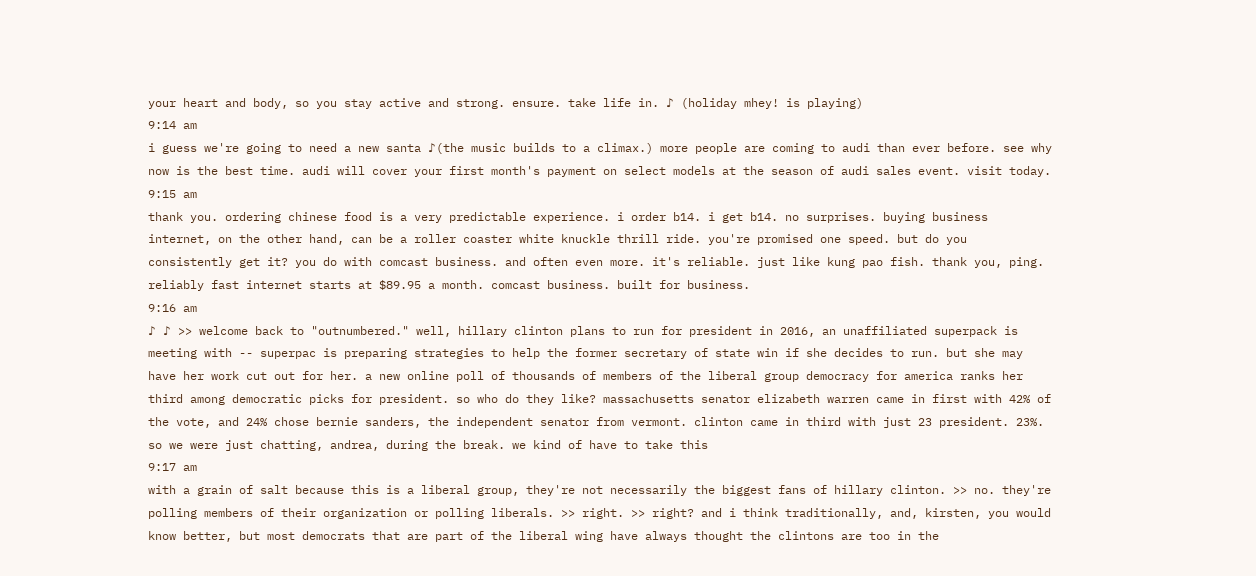your heart and body, so you stay active and strong. ensure. take life in. ♪ (holiday mhey! is playing)
9:14 am
i guess we're going to need a new santa ♪(the music builds to a climax.) more people are coming to audi than ever before. see why now is the best time. audi will cover your first month's payment on select models at the season of audi sales event. visit today.
9:15 am
thank you. ordering chinese food is a very predictable experience. i order b14. i get b14. no surprises. buying business internet, on the other hand, can be a roller coaster white knuckle thrill ride. you're promised one speed. but do you consistently get it? you do with comcast business. and often even more. it's reliable. just like kung pao fish. thank you, ping. reliably fast internet starts at $89.95 a month. comcast business. built for business.
9:16 am
♪ ♪ >> welcome back to "outnumbered." well, hillary clinton plans to run for president in 2016, an unaffiliated superpack is meeting with -- superpac is preparing strategies to help the former secretary of state win if she decides to run. but she may have her work cut out for her. a new online poll of thousands of members of the liberal group democracy for america ranks her third among democratic picks for president. so who do they like? massachusetts senator elizabeth warren came in first with 42% of the vote, and 24% chose bernie sanders, the independent senator from vermont. clinton came in third with just 23 president. 23%. so we were just chatting, andrea, during the break. we kind of have to take this
9:17 am
with a grain of salt because this is a liberal group, they're not necessarily the biggest fans of hillary clinton. >> no. they're polling members of their organization or polling liberals. >> right. >> right? and i think traditionally, and, kirsten, you would know better, but most democrats that are part of the liberal wing have always thought the clintons are too in the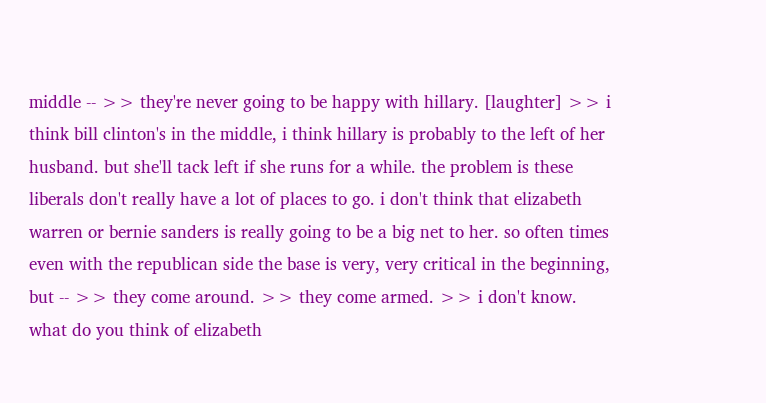middle -- >> they're never going to be happy with hillary. [laughter] >> i think bill clinton's in the middle, i think hillary is probably to the left of her husband. but she'll tack left if she runs for a while. the problem is these liberals don't really have a lot of places to go. i don't think that elizabeth warren or bernie sanders is really going to be a big net to her. so often times even with the republican side the base is very, very critical in the beginning, but -- >> they come around. >> they come armed. >> i don't know. what do you think of elizabeth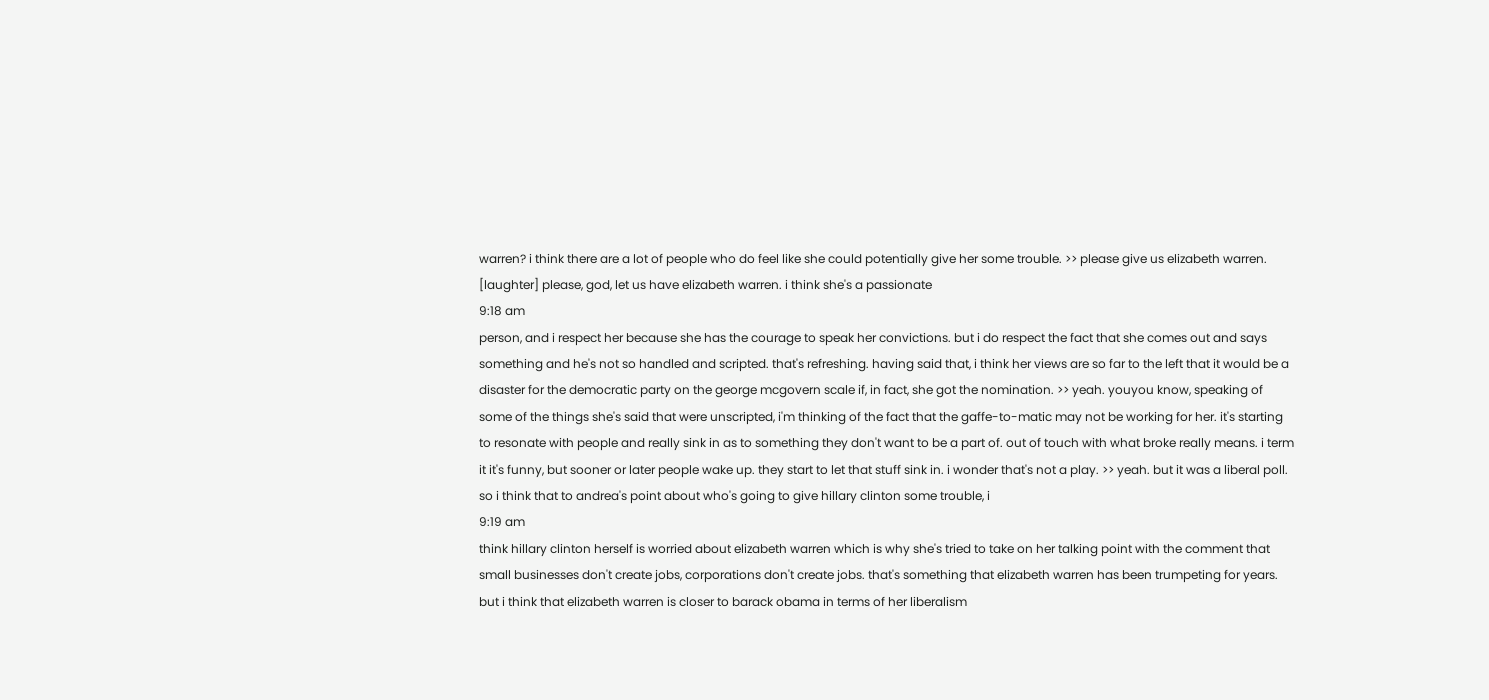warren? i think there are a lot of people who do feel like she could potentially give her some trouble. >> please give us elizabeth warren. [laughter] please, god, let us have elizabeth warren. i think she's a passionate
9:18 am
person, and i respect her because she has the courage to speak her convictions. but i do respect the fact that she comes out and says something and he's not so handled and scripted. that's refreshing. having said that, i think her views are so far to the left that it would be a disaster for the democratic party on the george mcgovern scale if, in fact, she got the nomination. >> yeah. youyou know, speaking of some of the things she's said that were unscripted, i'm thinking of the fact that the gaffe-to-matic may not be working for her. it's starting to resonate with people and really sink in as to something they don't want to be a part of. out of touch with what broke really means. i term it it's funny, but sooner or later people wake up. they start to let that stuff sink in. i wonder that's not a play. >> yeah. but it was a liberal poll. so i think that to andrea's point about who's going to give hillary clinton some trouble, i
9:19 am
think hillary clinton herself is worried about elizabeth warren which is why she's tried to take on her talking point with the comment that small businesses don't create jobs, corporations don't create jobs. that's something that elizabeth warren has been trumpeting for years. but i think that elizabeth warren is closer to barack obama in terms of her liberalism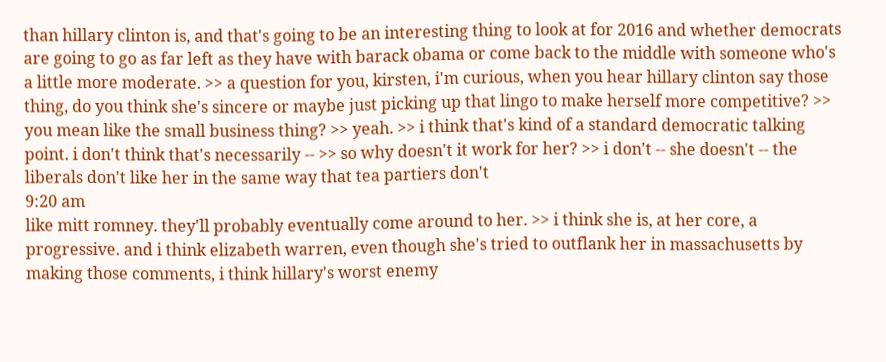than hillary clinton is, and that's going to be an interesting thing to look at for 2016 and whether democrats are going to go as far left as they have with barack obama or come back to the middle with someone who's a little more moderate. >> a question for you, kirsten, i'm curious, when you hear hillary clinton say those thing, do you think she's sincere or maybe just picking up that lingo to make herself more competitive? >> you mean like the small business thing? >> yeah. >> i think that's kind of a standard democratic talking point. i don't think that's necessarily -- >> so why doesn't it work for her? >> i don't -- she doesn't -- the liberals don't like her in the same way that tea partiers don't
9:20 am
like mitt romney. they'll probably eventually come around to her. >> i think she is, at her core, a progressive. and i think elizabeth warren, even though she's tried to outflank her in massachusetts by making those comments, i think hillary's worst enemy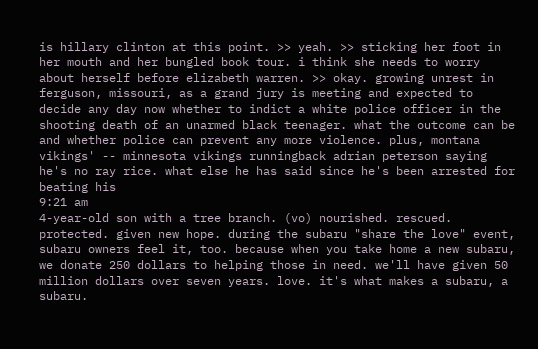is hillary clinton at this point. >> yeah. >> sticking her foot in her mouth and her bungled book tour. i think she needs to worry about herself before elizabeth warren. >> okay. growing unrest in ferguson, missouri, as a grand jury is meeting and expected to decide any day now whether to indict a white police officer in the shooting death of an unarmed black teenager. what the outcome can be and whether police can prevent any more violence. plus, montana vikings' -- minnesota vikings runningback adrian peterson saying he's no ray rice. what else he has said since he's been arrested for beating his
9:21 am
4-year-old son with a tree branch. (vo) nourished. rescued. protected. given new hope. during the subaru "share the love" event, subaru owners feel it, too. because when you take home a new subaru, we donate 250 dollars to helping those in need. we'll have given 50 million dollars over seven years. love. it's what makes a subaru, a subaru.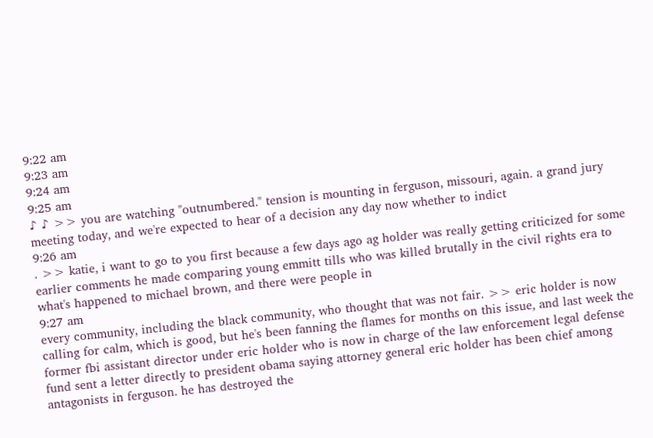9:22 am
9:23 am
9:24 am
9:25 am
♪ ♪ >> you are watching "outnumbered." tension is mounting in ferguson, missouri, again. a grand jury meeting today, and we're expected to hear of a decision any day now whether to indict
9:26 am
. >> katie, i want to go to you first because a few days ago ag holder was really getting criticized for some earlier comments he made comparing young emmitt tills who was killed brutally in the civil rights era to what's happened to michael brown, and there were people in
9:27 am
every community, including the black community, who thought that was not fair. >> eric holder is now calling for calm, which is good, but he's been fanning the flames for months on this issue, and last week the former fbi assistant director under eric holder who is now in charge of the law enforcement legal defense fund sent a letter directly to president obama saying attorney general eric holder has been chief among antagonists in ferguson. he has destroyed the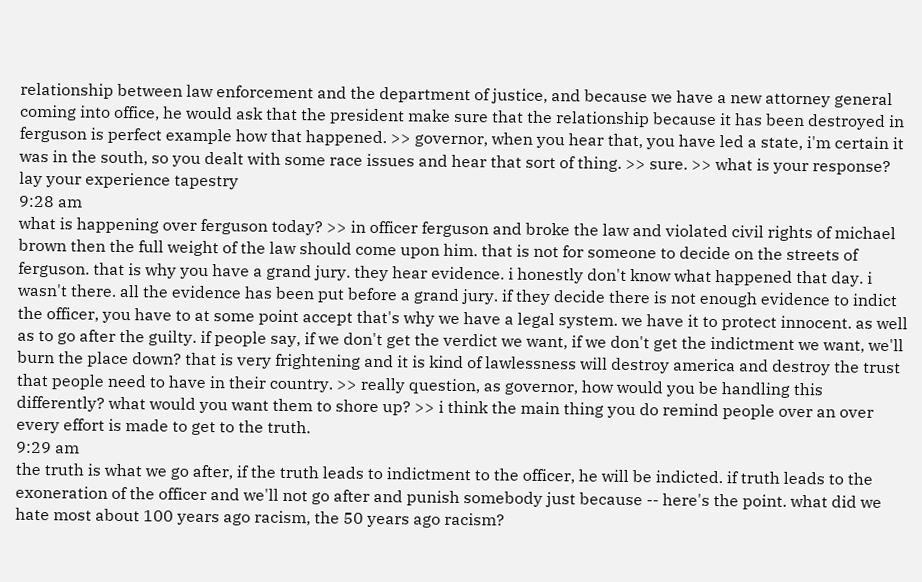relationship between law enforcement and the department of justice, and because we have a new attorney general coming into office, he would ask that the president make sure that the relationship because it has been destroyed in ferguson is perfect example how that happened. >> governor, when you hear that, you have led a state, i'm certain it was in the south, so you dealt with some race issues and hear that sort of thing. >> sure. >> what is your response? lay your experience tapestry
9:28 am
what is happening over ferguson today? >> in officer ferguson and broke the law and violated civil rights of michael brown then the full weight of the law should come upon him. that is not for someone to decide on the streets of ferguson. that is why you have a grand jury. they hear evidence. i honestly don't know what happened that day. i wasn't there. all the evidence has been put before a grand jury. if they decide there is not enough evidence to indict the officer, you have to at some point accept that's why we have a legal system. we have it to protect innocent. as well as to go after the guilty. if people say, if we don't get the verdict we want, if we don't get the indictment we want, we'll burn the place down? that is very frightening and it is kind of lawlessness will destroy america and destroy the trust that people need to have in their country. >> really question, as governor, how would you be handling this differently? what would you want them to shore up? >> i think the main thing you do remind people over an over every effort is made to get to the truth.
9:29 am
the truth is what we go after, if the truth leads to indictment to the officer, he will be indicted. if truth leads to the exoneration of the officer and we'll not go after and punish somebody just because -- here's the point. what did we hate most about 100 years ago racism, the 50 years ago racism?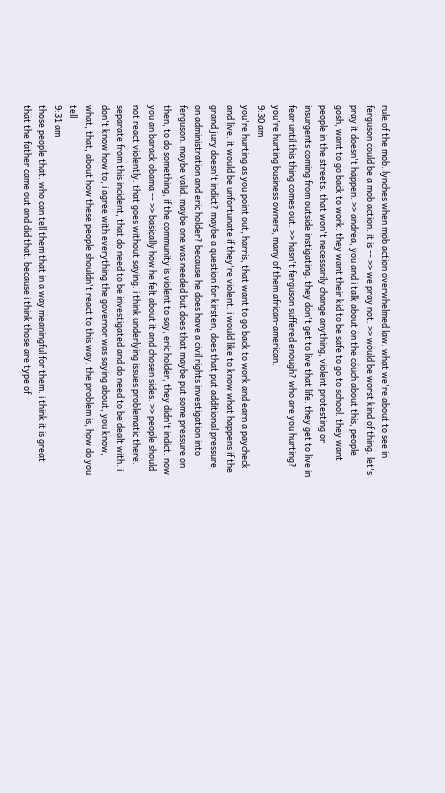rule of the mob. lynches when mob action overwhelmed law. what we're about to see in ferguson could be a mob action. it is -- >> we pray not. >> would be worst kind of thing. let's pray it doesn't happen. >> andrea, you and i talk about on the couch about this, people gosh, want to go back to work. they want their kid to be safe to go to school. they want people in the streets. that won't necessarily change anything, violent protesting or insurgents coming from outside instigating. they don't get to live that life. they get to live in fear until this thing comes out. >> hasn't ferguson suffered enough? who are you hurting? you're hurting business owners, many of them african-american.
9:30 am
you're hurting as you point out, harris, that want to go back to work and earn a paycheck and live. it would be unfortunate if they're violent. i would like to know what happens if the grand jury doesn't indict? maybe a question for kirsten, does that put additional pressure on administration and eric holder? because he does have a civil rights investigation into ferguson. maybe valid. maybe one was needed but does that maybe put some pressure on then, to do something, if the community is violent to say, eric holder, they didn't indict. now you an barack obama -- >> basically how he felt about it and chosen sides. >> people should not react violently. that goes without saying. i think underlying issues problematic there. separate from this incident, that do need to be investigated and do need to be dealt with. i don't know how to, i agree with everything the governor was saying about, you know, what, that, about how these people shouldn't react to this way. the problem is, how do you tell
9:31 am
those people that. who can tell them that in a way meaningful for them. i think it is great that the father came out and did that. because i think those are type of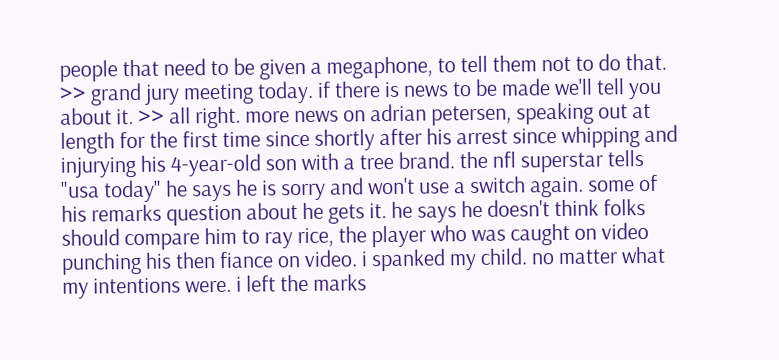people that need to be given a megaphone, to tell them not to do that. >> grand jury meeting today. if there is news to be made we'll tell you about it. >> all right. more news on adrian petersen, speaking out at length for the first time since shortly after his arrest since whipping and injurying his 4-year-old son with a tree brand. the nfl superstar tells "usa today" he says he is sorry and won't use a switch again. some of his remarks question about he gets it. he says he doesn't think folks should compare him to ray rice, the player who was caught on video punching his then fiance on video. i spanked my child. no matter what my intentions were. i left the marks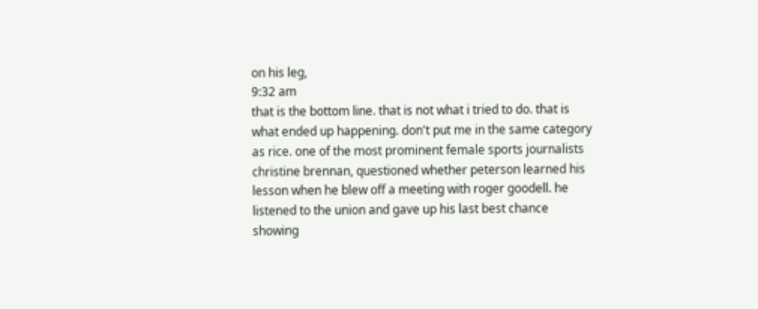on his leg,
9:32 am
that is the bottom line. that is not what i tried to do. that is what ended up happening. don't put me in the same category as rice. one of the most prominent female sports journalists christine brennan, questioned whether peterson learned his lesson when he blew off a meeting with roger goodell. he listened to the union and gave up his last best chance showing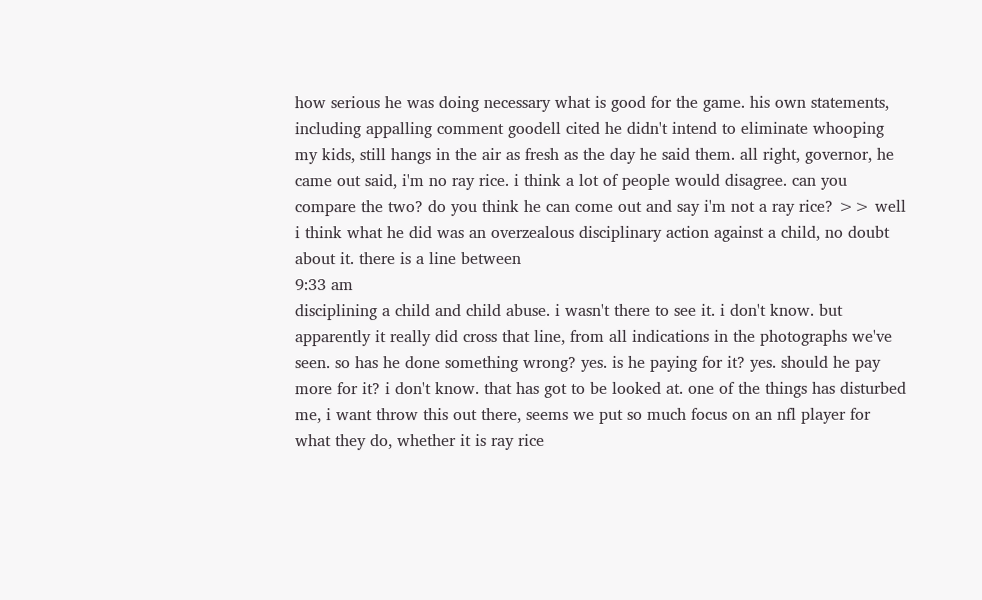how serious he was doing necessary what is good for the game. his own statements, including appalling comment goodell cited he didn't intend to eliminate whooping my kids, still hangs in the air as fresh as the day he said them. all right, governor, he came out said, i'm no ray rice. i think a lot of people would disagree. can you compare the two? do you think he can come out and say i'm not a ray rice? >> well i think what he did was an overzealous disciplinary action against a child, no doubt about it. there is a line between
9:33 am
disciplining a child and child abuse. i wasn't there to see it. i don't know. but apparently it really did cross that line, from all indications in the photographs we've seen. so has he done something wrong? yes. is he paying for it? yes. should he pay more for it? i don't know. that has got to be looked at. one of the things has disturbed me, i want throw this out there, seems we put so much focus on an nfl player for what they do, whether it is ray rice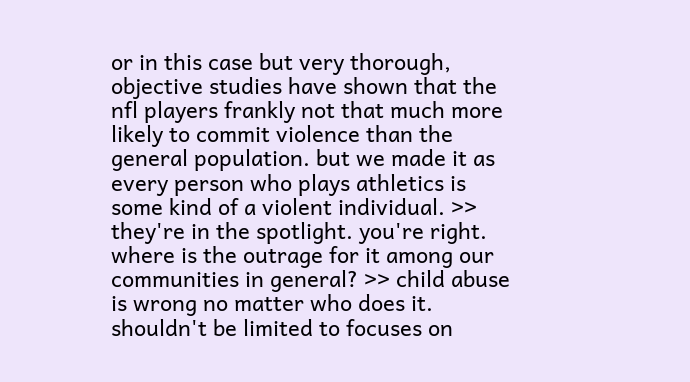or in this case but very thorough, objective studies have shown that the nfl players frankly not that much more likely to commit violence than the general population. but we made it as every person who plays athletics is some kind of a violent individual. >> they're in the spotlight. you're right. where is the outrage for it among our communities in general? >> child abuse is wrong no matter who does it. shouldn't be limited to focuses on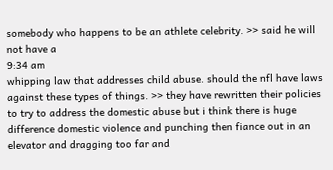somebody who happens to be an athlete celebrity. >> said he will not have a
9:34 am
whipping law that addresses child abuse. should the nfl have laws against these types of things. >> they have rewritten their policies to try to address the domestic abuse but i think there is huge difference domestic violence and punching then fiance out in an elevator and dragging too far and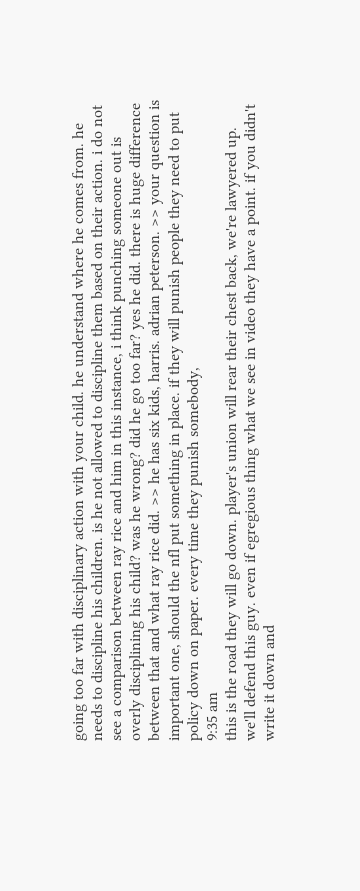going too far with disciplinary action with your child. he understand where he comes from. he needs to discipline his children. is he not allowed to discipline them based on their action. i do not see a comparison between ray rice and him in this instance, i think punching someone out is overly disciplining his child? was he wrong? did he go too far? yes he did. there is huge difference between that and what ray rice did. >> he has six kids, harris. adrian peterson. >> your question is important one, should the nfl put something in place. if they will punish people they need to put policy down on paper. every time they punish somebody,
9:35 am
this is the road they will go down. player's union will rear their chest back, we're lawyered up. we'll defend this guy. even if egregious thing what we see in video they have a point. if you didn't write it down and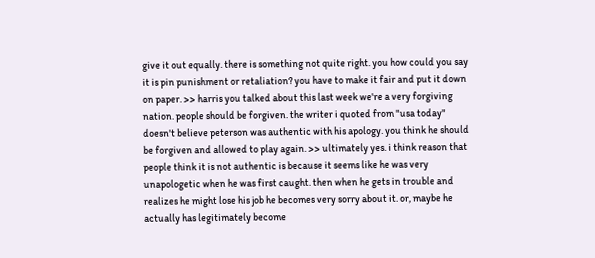give it out equally. there is something not quite right. you how could you say it is pin punishment or retaliation? you have to make it fair and put it down on paper. >> harris you talked about this last week we're a very forgiving nation. people should be forgiven. the writer i quoted from "usa today" doesn't believe peterson was authentic with his apology. you think he should be forgiven and allowed to play again. >> ultimately yes. i think reason that people think it is not authentic is because it seems like he was very unapologetic when he was first caught. then when he gets in trouble and realizes he might lose his job he becomes very sorry about it. or, maybe he actually has legitimately become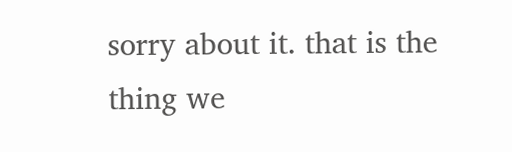sorry about it. that is the thing we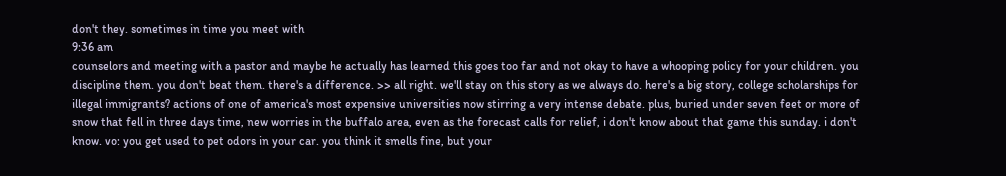don't they. sometimes in time you meet with
9:36 am
counselors and meeting with a pastor and maybe he actually has learned this goes too far and not okay to have a whooping policy for your children. you discipline them. you don't beat them. there's a difference. >> all right. we'll stay on this story as we always do. here's a big story, college scholarships for illegal immigrants? actions of one of america's most expensive universities now stirring a very intense debate. plus, buried under seven feet or more of snow that fell in three days time, new worries in the buffalo area, even as the forecast calls for relief, i don't know about that game this sunday. i don't know. vo: you get used to pet odors in your car. you think it smells fine, but your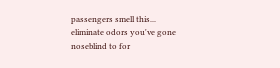passengers smell this... eliminate odors you've gone noseblind to for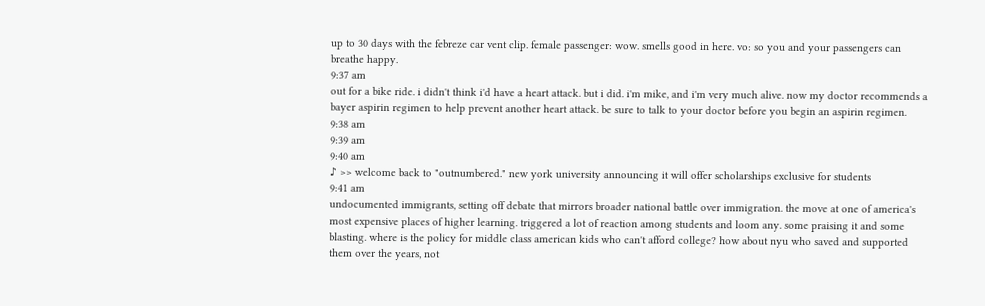up to 30 days with the febreze car vent clip. female passenger: wow. smells good in here. vo: so you and your passengers can breathe happy.
9:37 am
out for a bike ride. i didn't think i'd have a heart attack. but i did. i'm mike, and i'm very much alive. now my doctor recommends a bayer aspirin regimen to help prevent another heart attack. be sure to talk to your doctor before you begin an aspirin regimen.
9:38 am
9:39 am
9:40 am
♪ >> welcome back to "outnumbered." new york university announcing it will offer scholarships exclusive for students
9:41 am
undocumented immigrants, setting off debate that mirrors broader national battle over immigration. the move at one of america's most expensive places of higher learning. triggered a lot of reaction among students and loom any. some praising it and some blasting. where is the policy for middle class american kids who can't afford college? how about nyu who saved and supported them over the years, not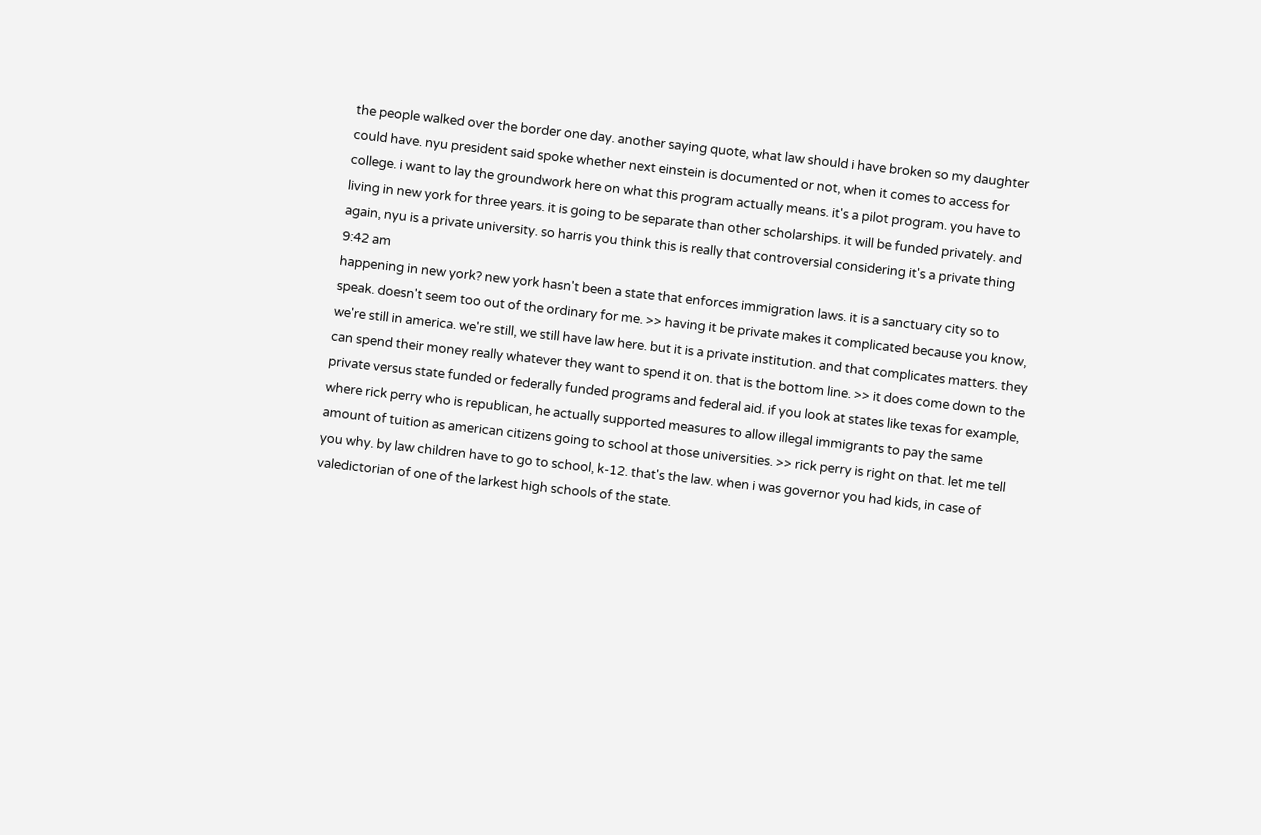the people walked over the border one day. another saying quote, what law should i have broken so my daughter could have. nyu president said spoke whether next einstein is documented or not, when it comes to access for college. i want to lay the groundwork here on what this program actually means. it's a pilot program. you have to living in new york for three years. it is going to be separate than other scholarships. it will be funded privately. and again, nyu is a private university. so harris you think this is really that controversial considering it's a private thing
9:42 am
happening in new york? new york hasn't been a state that enforces immigration laws. it is a sanctuary city so to speak. doesn't seem too out of the ordinary for me. >> having it be private makes it complicated because you know, we're still in america. we're still, we still have law here. but it is a private institution. and that complicates matters. they can spend their money really whatever they want to spend it on. that is the bottom line. >> it does come down to the private versus state funded or federally funded programs and federal aid. if you look at states like texas for example, where rick perry who is republican, he actually supported measures to allow illegal immigrants to pay the same amount of tuition as american citizens going to school at those universities. >> rick perry is right on that. let me tell you why. by law children have to go to school, k-12. that's the law. when i was governor you had kids, in case of valedictorian of one of the larkest high schools of the state.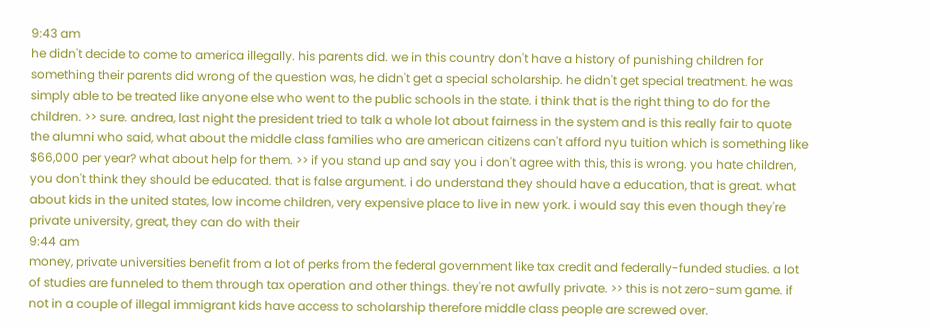9:43 am
he didn't decide to come to america illegally. his parents did. we in this country don't have a history of punishing children for something their parents did wrong of the question was, he didn't get a special scholarship. he didn't get special treatment. he was simply able to be treated like anyone else who went to the public schools in the state. i think that is the right thing to do for the children. >> sure. andrea, last night the president tried to talk a whole lot about fairness in the system and is this really fair to quote the alumni who said, what about the middle class families who are american citizens can't afford nyu tuition which is something like $66,000 per year? what about help for them. >> if you stand up and say you i don't agree with this, this is wrong. you hate children, you don't think they should be educated. that is false argument. i do understand they should have a education, that is great. what about kids in the united states, low income children, very expensive place to live in new york. i would say this even though they're private university, great, they can do with their
9:44 am
money, private universities benefit from a lot of perks from the federal government like tax credit and federally-funded studies. a lot of studies are funneled to them through tax operation and other things. they're not awfully private. >> this is not zero-sum game. if not in a couple of illegal immigrant kids have access to scholarship therefore middle class people are screwed over.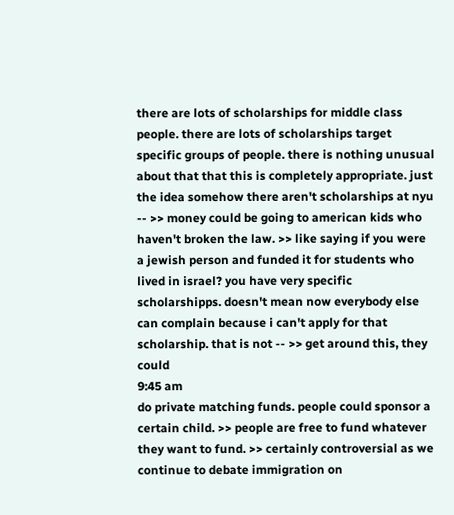there are lots of scholarships for middle class people. there are lots of scholarships target specific groups of people. there is nothing unusual about that that this is completely appropriate. just the idea somehow there aren't scholarships at nyu -- >> money could be going to american kids who haven't broken the law. >> like saying if you were a jewish person and funded it for students who lived in israel? you have very specific scholarshipps. doesn't mean now everybody else can complain because i can't apply for that scholarship. that is not -- >> get around this, they could
9:45 am
do private matching funds. people could sponsor a certain child. >> people are free to fund whatever they want to fund. >> certainly controversial as we continue to debate immigration on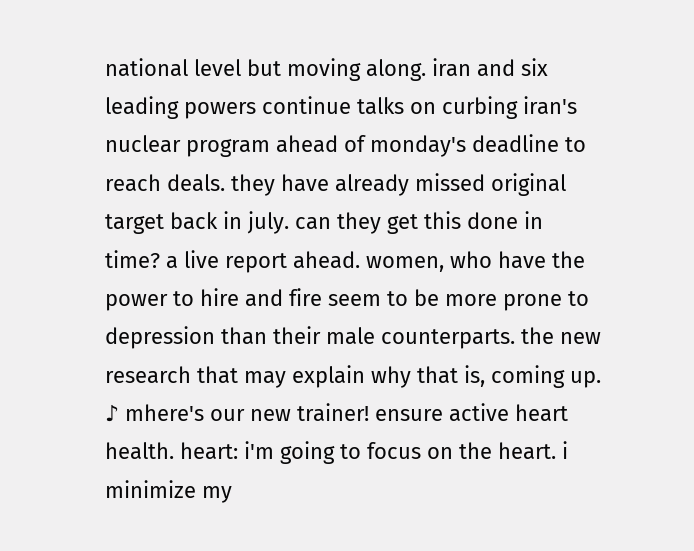national level but moving along. iran and six leading powers continue talks on curbing iran's nuclear program ahead of monday's deadline to reach deals. they have already missed original target back in july. can they get this done in time? a live report ahead. women, who have the power to hire and fire seem to be more prone to depression than their male counterparts. the new research that may explain why that is, coming up. ♪ mhere's our new trainer! ensure active heart health. heart: i'm going to focus on the heart. i minimize my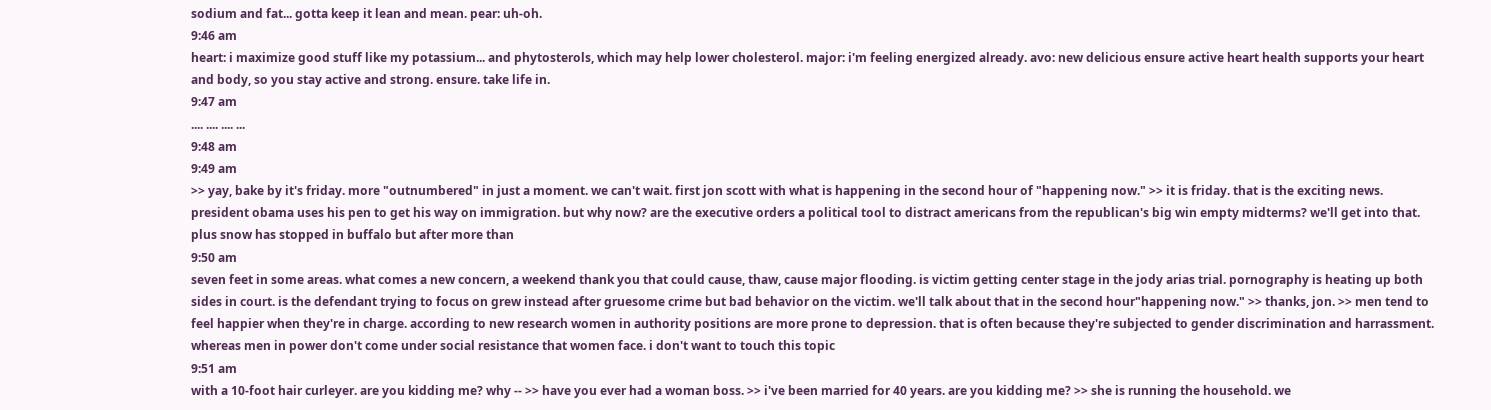sodium and fat... gotta keep it lean and mean. pear: uh-oh.
9:46 am
heart: i maximize good stuff like my potassium... and phytosterols, which may help lower cholesterol. major: i'm feeling energized already. avo: new delicious ensure active heart health supports your heart and body, so you stay active and strong. ensure. take life in.
9:47 am
.... .... .... ...
9:48 am
9:49 am
>> yay, bake by it's friday. more "outnumbered" in just a moment. we can't wait. first jon scott with what is happening in the second hour of "happening now." >> it is friday. that is the exciting news. president obama uses his pen to get his way on immigration. but why now? are the executive orders a political tool to distract americans from the republican's big win empty midterms? we'll get into that. plus snow has stopped in buffalo but after more than
9:50 am
seven feet in some areas. what comes a new concern, a weekend thank you that could cause, thaw, cause major flooding. is victim getting center stage in the jody arias trial. pornography is heating up both sides in court. is the defendant trying to focus on grew instead after gruesome crime but bad behavior on the victim. we'll talk about that in the second hour"happening now." >> thanks, jon. >> men tend to feel happier when they're in charge. according to new research women in authority positions are more prone to depression. that is often because they're subjected to gender discrimination and harrassment. whereas men in power don't come under social resistance that women face. i don't want to touch this topic
9:51 am
with a 10-foot hair curleyer. are you kidding me? why -- >> have you ever had a woman boss. >> i've been married for 40 years. are you kidding me? >> she is running the household. we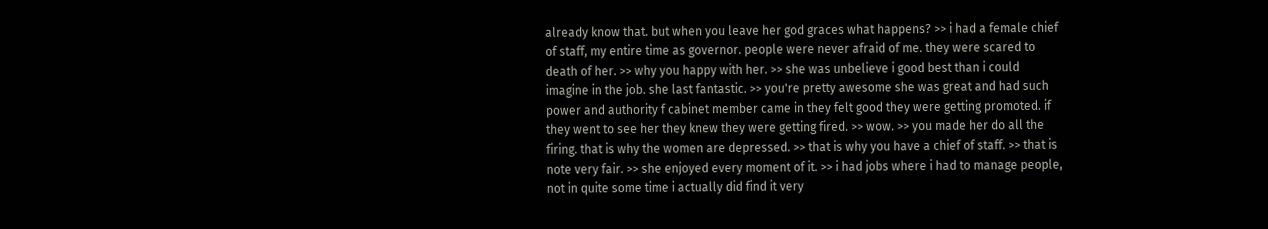already know that. but when you leave her god graces what happens? >> i had a female chief of staff, my entire time as governor. people were never afraid of me. they were scared to death of her. >> why you happy with her. >> she was unbelieve i good best than i could imagine in the job. she last fantastic. >> you're pretty awesome she was great and had such power and authority f cabinet member came in they felt good they were getting promoted. if they went to see her they knew they were getting fired. >> wow. >> you made her do all the firing. that is why the women are depressed. >> that is why you have a chief of staff. >> that is note very fair. >> she enjoyed every moment of it. >> i had jobs where i had to manage people, not in quite some time i actually did find it very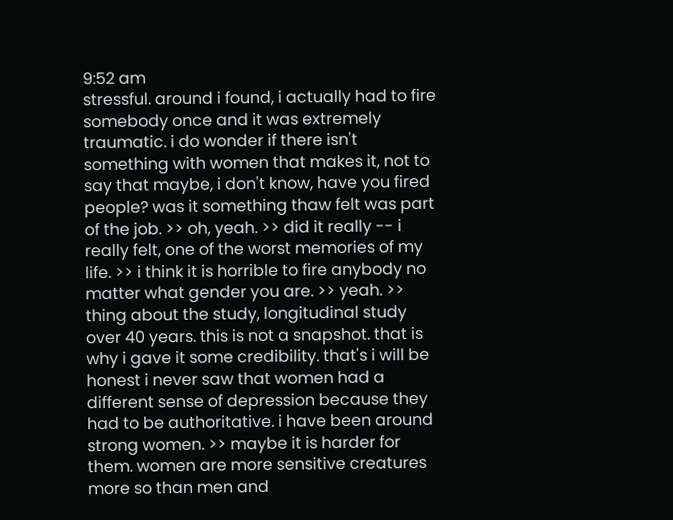9:52 am
stressful. around i found, i actually had to fire somebody once and it was extremely traumatic. i do wonder if there isn't something with women that makes it, not to say that maybe, i don't know, have you fired people? was it something thaw felt was part of the job. >> oh, yeah. >> did it really -- i really felt, one of the worst memories of my life. >> i think it is horrible to fire anybody no matter what gender you are. >> yeah. >> thing about the study, longitudinal study over 40 years. this is not a snapshot. that is why i gave it some credibility. that's i will be honest i never saw that women had a different sense of depression because they had to be authoritative. i have been around strong women. >> maybe it is harder for them. women are more sensitive creatures more so than men and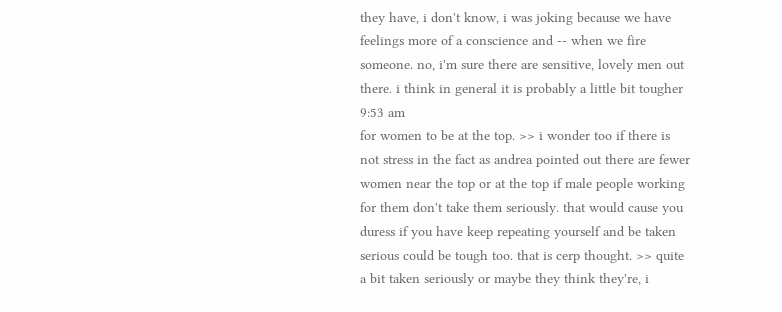they have, i don't know, i was joking because we have feelings more of a conscience and -- when we fire someone. no, i'm sure there are sensitive, lovely men out there. i think in general it is probably a little bit tougher
9:53 am
for women to be at the top. >> i wonder too if there is not stress in the fact as andrea pointed out there are fewer women near the top or at the top if male people working for them don't take them seriously. that would cause you duress if you have keep repeating yourself and be taken serious could be tough too. that is cerp thought. >> quite a bit taken seriously or maybe they think they're, i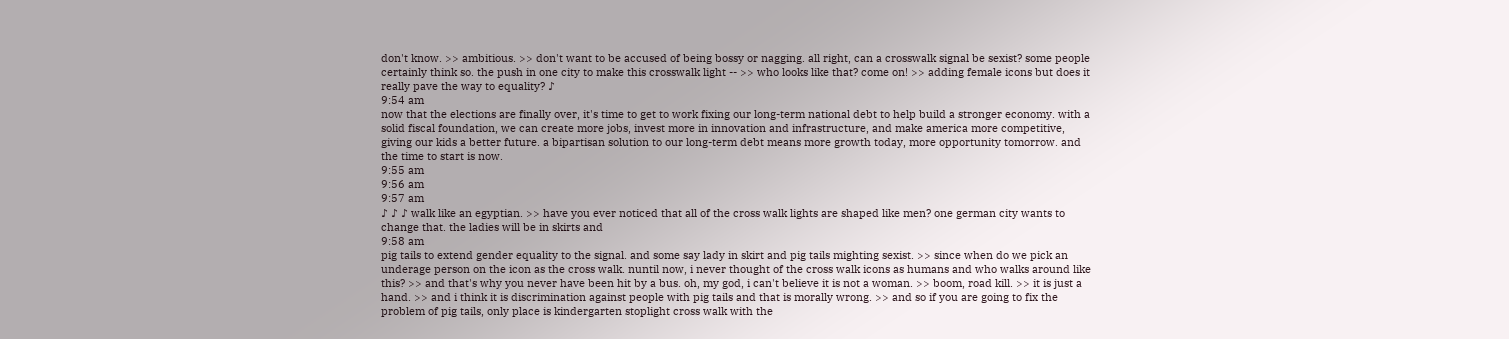don't know. >> ambitious. >> don't want to be accused of being bossy or nagging. all right, can a crosswalk signal be sexist? some people certainly think so. the push in one city to make this crosswalk light -- >> who looks like that? come on! >> adding female icons but does it really pave the way to equality? ♪
9:54 am
now that the elections are finally over, it's time to get to work fixing our long-term national debt to help build a stronger economy. with a solid fiscal foundation, we can create more jobs, invest more in innovation and infrastructure, and make america more competitive, giving our kids a better future. a bipartisan solution to our long-term debt means more growth today, more opportunity tomorrow. and the time to start is now.
9:55 am
9:56 am
9:57 am
♪ ♪ ♪ walk like an egyptian. >> have you ever noticed that all of the cross walk lights are shaped like men? one german city wants to change that. the ladies will be in skirts and
9:58 am
pig tails to extend gender equality to the signal. and some say lady in skirt and pig tails mighting sexist. >> since when do we pick an underage person on the icon as the cross walk. nuntil now, i never thought of the cross walk icons as humans and who walks around like this? >> and that's why you never have been hit by a bus. oh, my god, i can't believe it is not a woman. >> boom, road kill. >> it is just a hand. >> and i think it is discrimination against people with pig tails and that is morally wrong. >> and so if you are going to fix the problem of pig tails, only place is kindergarten stoplight cross walk with the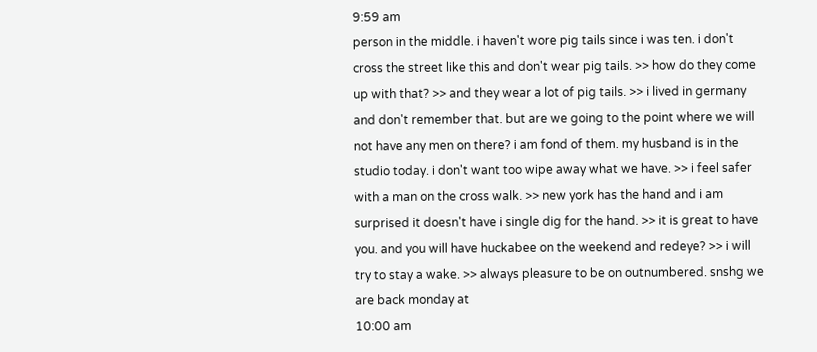9:59 am
person in the middle. i haven't wore pig tails since i was ten. i don't cross the street like this and don't wear pig tails. >> how do they come up with that? >> and they wear a lot of pig tails. >> i lived in germany and don't remember that. but are we going to the point where we will not have any men on there? i am fond of them. my husband is in the studio today. i don't want too wipe away what we have. >> i feel safer with a man on the cross walk. >> new york has the hand and i am surprised it doesn't have i single dig for the hand. >> it is great to have you. and you will have huckabee on the weekend and redeye? >> i will try to stay a wake. >> always pleasure to be on outnumbered. snshg we are back monday at
10:00 am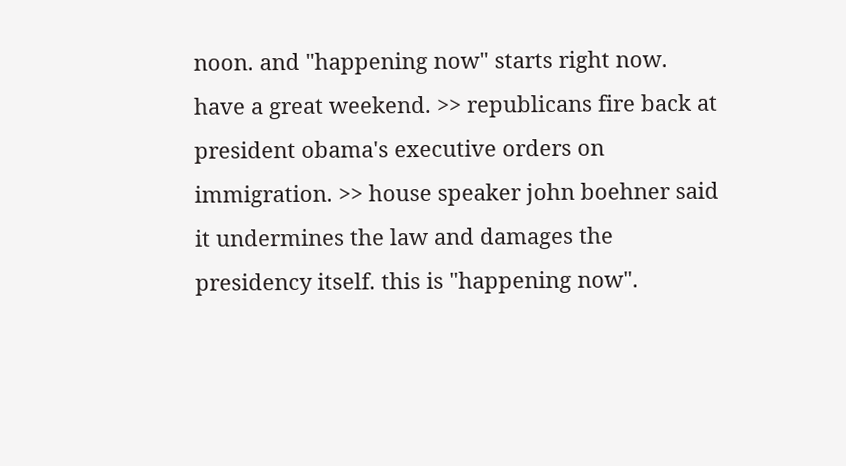noon. and "happening now" starts right now. have a great weekend. >> republicans fire back at president obama's executive orders on immigration. >> house speaker john boehner said it undermines the law and damages the presidency itself. this is "happening now".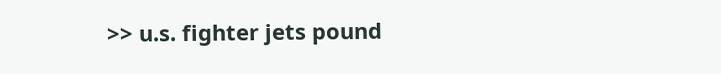>> u.s. fighter jets pound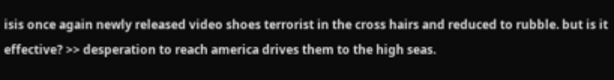isis once again newly released video shoes terrorist in the cross hairs and reduced to rubble. but is it effective? >> desperation to reach america drives them to the high seas.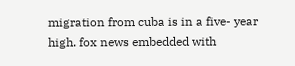migration from cuba is in a five- year high. fox news embedded with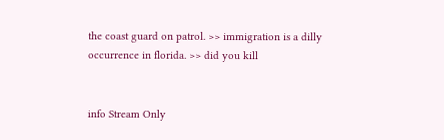the coast guard on patrol. >> immigration is a dilly occurrence in florida. >> did you kill


info Stream Only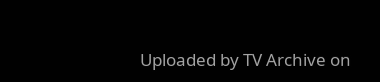Uploaded by TV Archive on